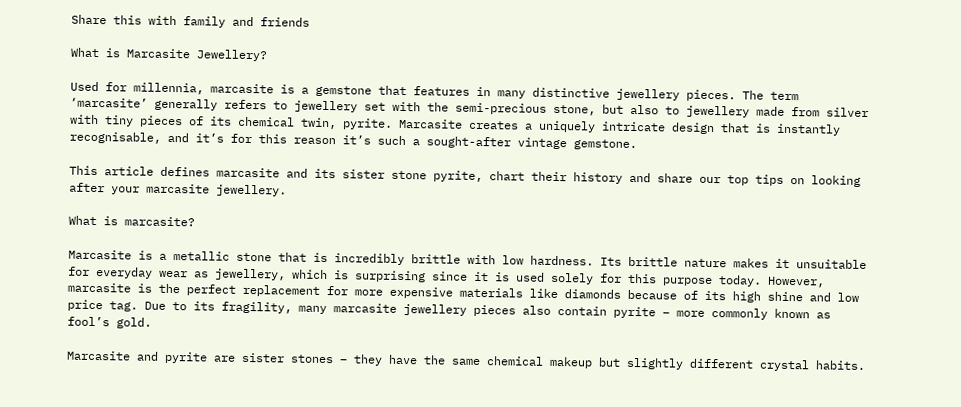Share this with family and friends

What is Marcasite Jewellery?

Used for millennia, marcasite is a gemstone that features in many distinctive jewellery pieces. The term ‘marcasite’ generally refers to jewellery set with the semi-precious stone, but also to jewellery made from silver with tiny pieces of its chemical twin, pyrite. Marcasite creates a uniquely intricate design that is instantly recognisable, and it’s for this reason it’s such a sought-after vintage gemstone.

This article defines marcasite and its sister stone pyrite, chart their history and share our top tips on looking after your marcasite jewellery.

What is marcasite?

Marcasite is a metallic stone that is incredibly brittle with low hardness. Its brittle nature makes it unsuitable for everyday wear as jewellery, which is surprising since it is used solely for this purpose today. However, marcasite is the perfect replacement for more expensive materials like diamonds because of its high shine and low price tag. Due to its fragility, many marcasite jewellery pieces also contain pyrite – more commonly known as fool’s gold.

Marcasite and pyrite are sister stones – they have the same chemical makeup but slightly different crystal habits.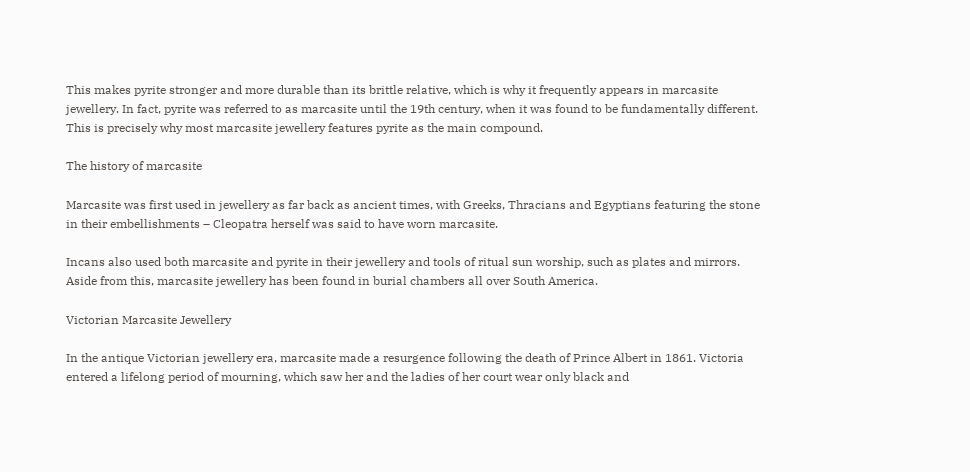This makes pyrite stronger and more durable than its brittle relative, which is why it frequently appears in marcasite jewellery. In fact, pyrite was referred to as marcasite until the 19th century, when it was found to be fundamentally different. This is precisely why most marcasite jewellery features pyrite as the main compound.

The history of marcasite

Marcasite was first used in jewellery as far back as ancient times, with Greeks, Thracians and Egyptians featuring the stone in their embellishments – Cleopatra herself was said to have worn marcasite.

Incans also used both marcasite and pyrite in their jewellery and tools of ritual sun worship, such as plates and mirrors. Aside from this, marcasite jewellery has been found in burial chambers all over South America.

Victorian Marcasite Jewellery

In the antique Victorian jewellery era, marcasite made a resurgence following the death of Prince Albert in 1861. Victoria entered a lifelong period of mourning, which saw her and the ladies of her court wear only black and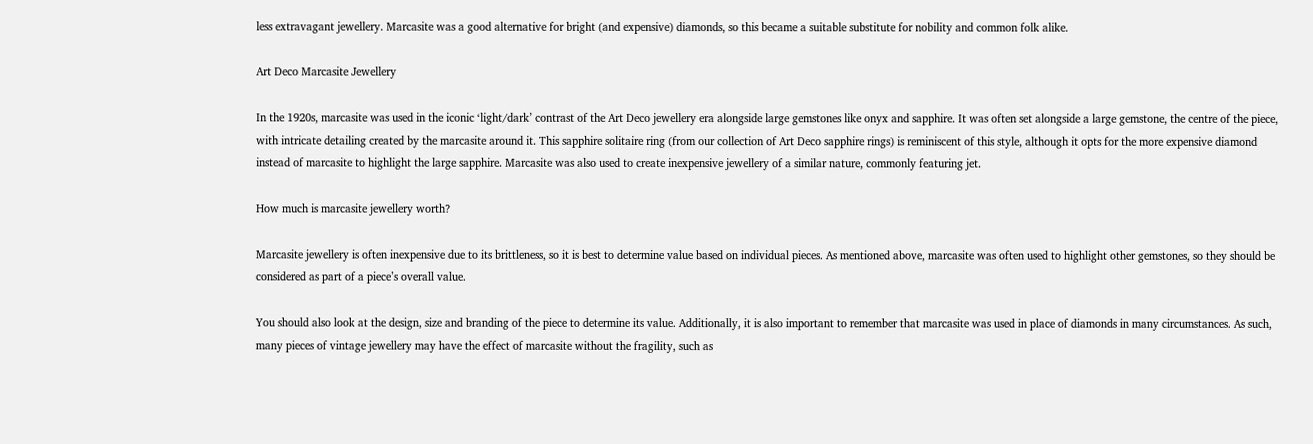less extravagant jewellery. Marcasite was a good alternative for bright (and expensive) diamonds, so this became a suitable substitute for nobility and common folk alike.

Art Deco Marcasite Jewellery

In the 1920s, marcasite was used in the iconic ‘light/dark’ contrast of the Art Deco jewellery era alongside large gemstones like onyx and sapphire. It was often set alongside a large gemstone, the centre of the piece, with intricate detailing created by the marcasite around it. This sapphire solitaire ring (from our collection of Art Deco sapphire rings) is reminiscent of this style, although it opts for the more expensive diamond instead of marcasite to highlight the large sapphire. Marcasite was also used to create inexpensive jewellery of a similar nature, commonly featuring jet.

How much is marcasite jewellery worth?

Marcasite jewellery is often inexpensive due to its brittleness, so it is best to determine value based on individual pieces. As mentioned above, marcasite was often used to highlight other gemstones, so they should be considered as part of a piece’s overall value.

You should also look at the design, size and branding of the piece to determine its value. Additionally, it is also important to remember that marcasite was used in place of diamonds in many circumstances. As such, many pieces of vintage jewellery may have the effect of marcasite without the fragility, such as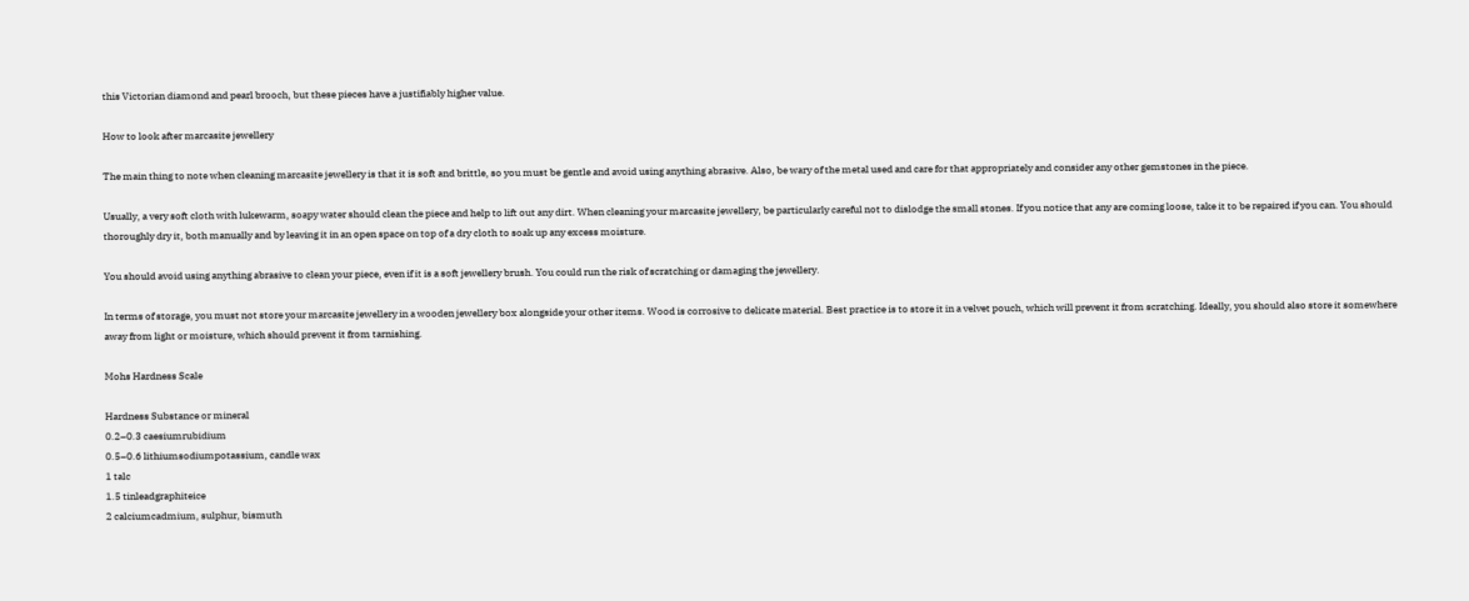this Victorian diamond and pearl brooch, but these pieces have a justifiably higher value.

How to look after marcasite jewellery

The main thing to note when cleaning marcasite jewellery is that it is soft and brittle, so you must be gentle and avoid using anything abrasive. Also, be wary of the metal used and care for that appropriately and consider any other gemstones in the piece.

Usually, a very soft cloth with lukewarm, soapy water should clean the piece and help to lift out any dirt. When cleaning your marcasite jewellery, be particularly careful not to dislodge the small stones. If you notice that any are coming loose, take it to be repaired if you can. You should thoroughly dry it, both manually and by leaving it in an open space on top of a dry cloth to soak up any excess moisture.

You should avoid using anything abrasive to clean your piece, even if it is a soft jewellery brush. You could run the risk of scratching or damaging the jewellery.

In terms of storage, you must not store your marcasite jewellery in a wooden jewellery box alongside your other items. Wood is corrosive to delicate material. Best practice is to store it in a velvet pouch, which will prevent it from scratching. Ideally, you should also store it somewhere away from light or moisture, which should prevent it from tarnishing.

Mohs Hardness Scale

Hardness Substance or mineral
0.2–0.3 caesiumrubidium
0.5–0.6 lithiumsodiumpotassium, candle wax
1 talc
1.5 tinleadgraphiteice
2 calciumcadmium, sulphur, bismuth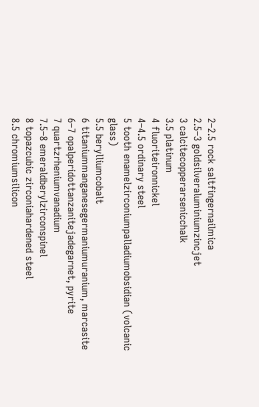2–2.5 rock saltfingernailmica
2.5–3 goldsilveraluminiumzincjet
3 calcitecopperarsenicchalk
3.5 platinum
4 fluoriteironnickel
4–4.5 ordinary steel
5 tooth enamelzirconiumpalladiumobsidian (volcanic glass)
5.5 berylliumcobalt
6 titaniummanganesegermaniumuranium, marcasite
6–7 opalperidottanzanitejadegarnet, pyrite
7 quartzrheniumvanadium
7.5–8 emeraldberylzirconspinel
8 topazcubic zirconiahardened steel
8.5 chromiumsilicon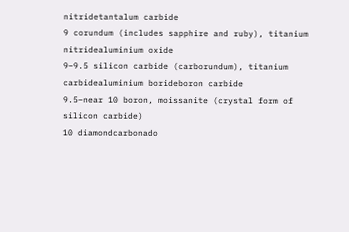nitridetantalum carbide
9 corundum (includes sapphire and ruby), titanium nitridealuminium oxide
9–9.5 silicon carbide (carborundum), titanium carbidealuminium borideboron carbide
9.5–near 10 boron, moissanite (crystal form of silicon carbide)
10 diamondcarbonado